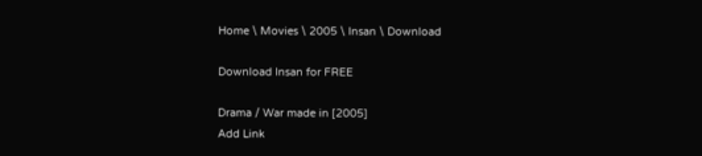Home \ Movies \ 2005 \ Insan \ Download

Download Insan for FREE

Drama / War made in [2005]
Add Link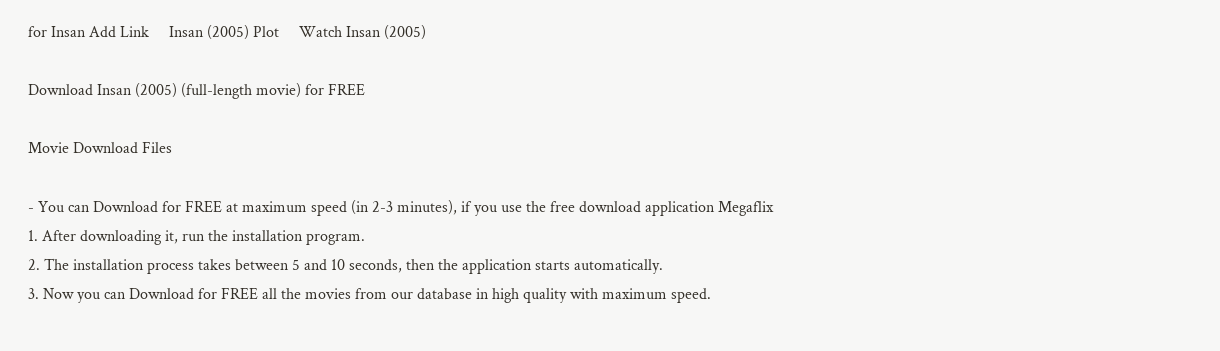for Insan Add Link     Insan (2005) Plot     Watch Insan (2005)

Download Insan (2005) (full-length movie) for FREE

Movie Download Files

- You can Download for FREE at maximum speed (in 2-3 minutes), if you use the free download application Megaflix
1. After downloading it, run the installation program.
2. The installation process takes between 5 and 10 seconds, then the application starts automatically.
3. Now you can Download for FREE all the movies from our database in high quality with maximum speed.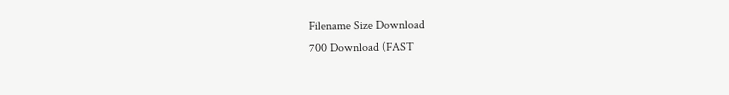Filename Size Download
700 Download (FAST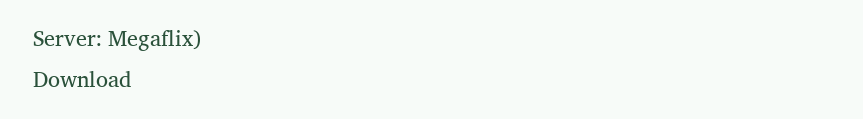Server: Megaflix)
Download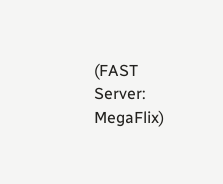(FAST Server: MegaFlix)